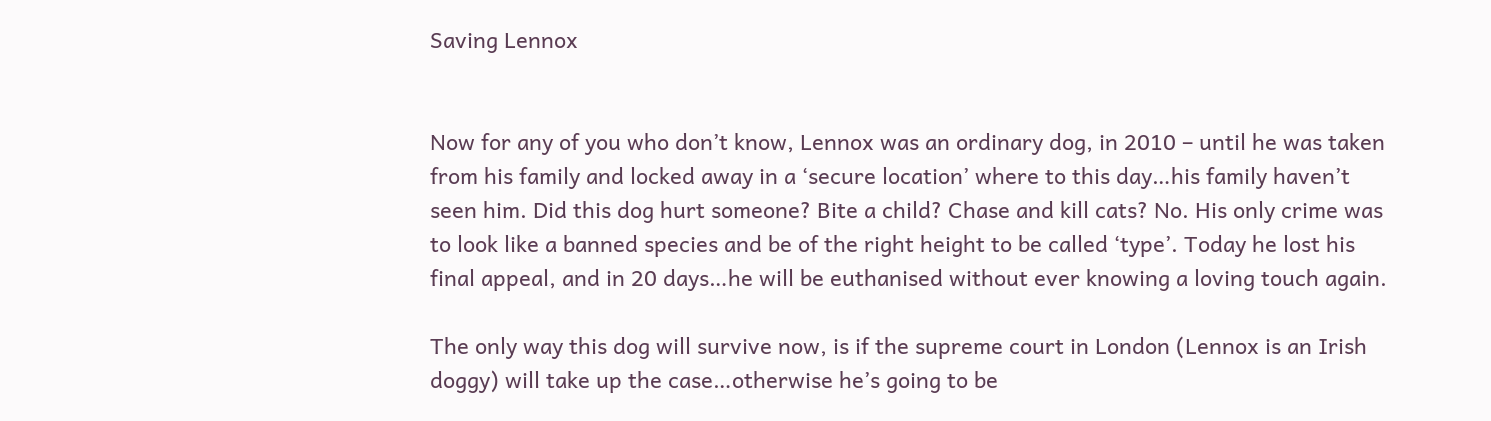Saving Lennox


Now for any of you who don’t know, Lennox was an ordinary dog, in 2010 – until he was taken from his family and locked away in a ‘secure location’ where to this day…his family haven’t seen him. Did this dog hurt someone? Bite a child? Chase and kill cats? No. His only crime was to look like a banned species and be of the right height to be called ‘type’. Today he lost his final appeal, and in 20 days…he will be euthanised without ever knowing a loving touch again.

The only way this dog will survive now, is if the supreme court in London (Lennox is an Irish doggy) will take up the case…otherwise he’s going to be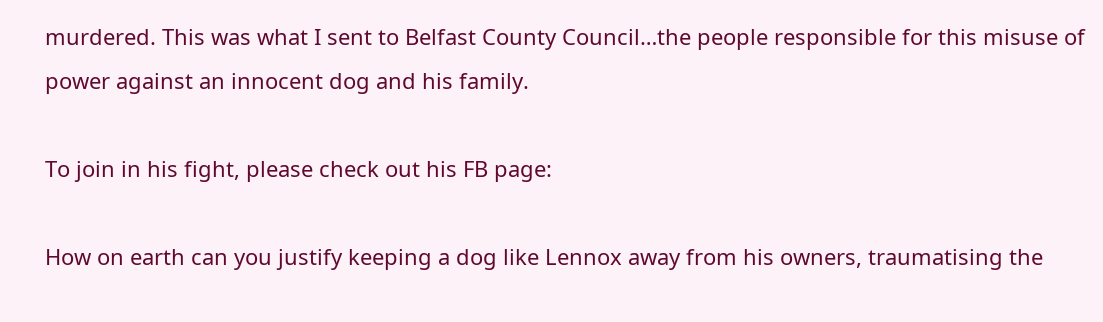murdered. This was what I sent to Belfast County Council…the people responsible for this misuse of power against an innocent dog and his family.

To join in his fight, please check out his FB page:

How on earth can you justify keeping a dog like Lennox away from his owners, traumatising the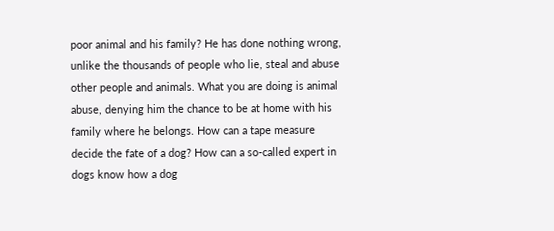poor animal and his family? He has done nothing wrong, unlike the thousands of people who lie, steal and abuse other people and animals. What you are doing is animal abuse, denying him the chance to be at home with his family where he belongs. How can a tape measure decide the fate of a dog? How can a so-called expert in dogs know how a dog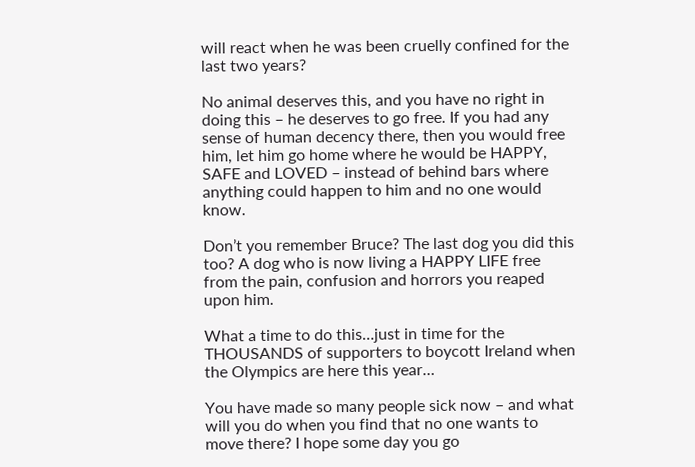will react when he was been cruelly confined for the last two years?

No animal deserves this, and you have no right in doing this – he deserves to go free. If you had any sense of human decency there, then you would free him, let him go home where he would be HAPPY, SAFE and LOVED – instead of behind bars where anything could happen to him and no one would know.

Don’t you remember Bruce? The last dog you did this too? A dog who is now living a HAPPY LIFE free from the pain, confusion and horrors you reaped upon him.

What a time to do this…just in time for the THOUSANDS of supporters to boycott Ireland when the Olympics are here this year…

You have made so many people sick now – and what will you do when you find that no one wants to move there? I hope some day you go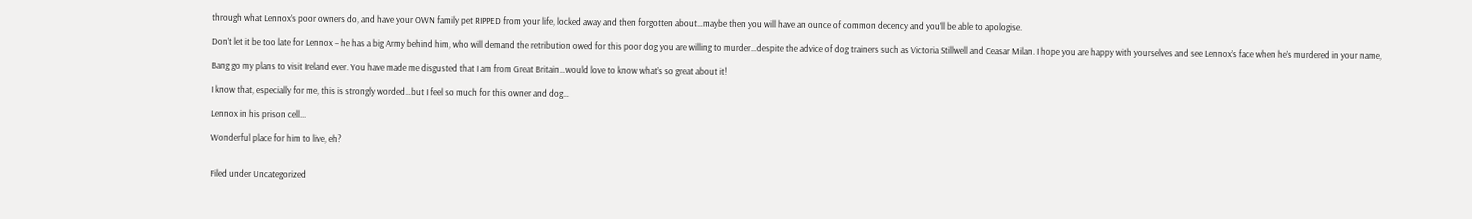through what Lennox’s poor owners do, and have your OWN family pet RIPPED from your life, locked away and then forgotten about…maybe then you will have an ounce of common decency and you’ll be able to apologise.

Don’t let it be too late for Lennox – he has a big Army behind him, who will demand the retribution owed for this poor dog you are willing to murder…despite the advice of dog trainers such as Victoria Stillwell and Ceasar Milan. I hope you are happy with yourselves and see Lennox’s face when he’s murdered in your name,

Bang go my plans to visit Ireland ever. You have made me disgusted that I am from Great Britain…would love to know what’s so great about it!

I know that, especially for me, this is strongly worded…but I feel so much for this owner and dog…

Lennox in his prison cell...

Wonderful place for him to live, eh?


Filed under Uncategorized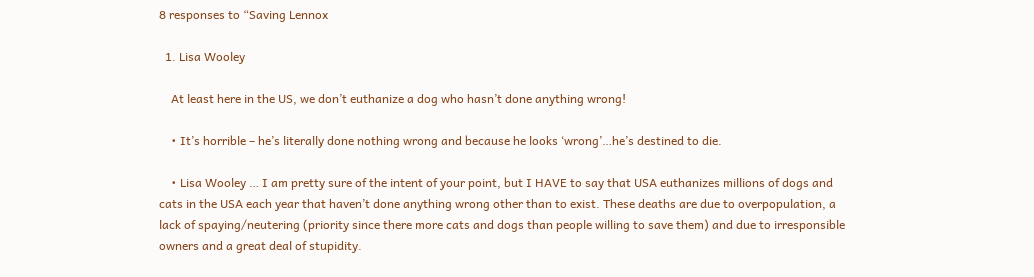8 responses to “Saving Lennox

  1. Lisa Wooley

    At least here in the US, we don’t euthanize a dog who hasn’t done anything wrong!

    • It’s horrible – he’s literally done nothing wrong and because he looks ‘wrong’…he’s destined to die.

    • Lisa Wooley … I am pretty sure of the intent of your point, but I HAVE to say that USA euthanizes millions of dogs and cats in the USA each year that haven’t done anything wrong other than to exist. These deaths are due to overpopulation, a lack of spaying/neutering (priority since there more cats and dogs than people willing to save them) and due to irresponsible owners and a great deal of stupidity.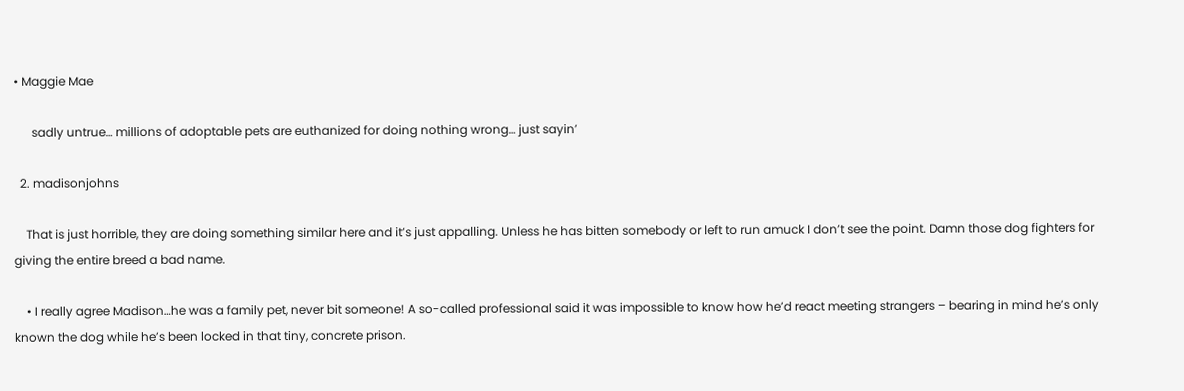• Maggie Mae

      sadly untrue… millions of adoptable pets are euthanized for doing nothing wrong… just sayin’

  2. madisonjohns

    That is just horrible, they are doing something similar here and it’s just appalling. Unless he has bitten somebody or left to run amuck I don’t see the point. Damn those dog fighters for giving the entire breed a bad name.

    • I really agree Madison…he was a family pet, never bit someone! A so-called professional said it was impossible to know how he’d react meeting strangers – bearing in mind he’s only known the dog while he’s been locked in that tiny, concrete prison.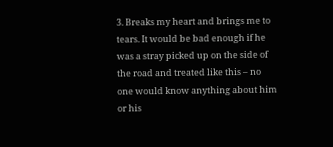3. Breaks my heart and brings me to tears. It would be bad enough if he was a stray picked up on the side of the road and treated like this – no one would know anything about him or his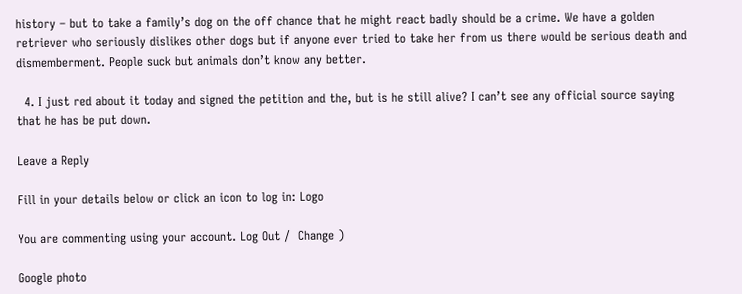history – but to take a family’s dog on the off chance that he might react badly should be a crime. We have a golden retriever who seriously dislikes other dogs but if anyone ever tried to take her from us there would be serious death and dismemberment. People suck but animals don’t know any better.

  4. I just red about it today and signed the petition and the, but is he still alive? I can’t see any official source saying that he has be put down.

Leave a Reply

Fill in your details below or click an icon to log in: Logo

You are commenting using your account. Log Out /  Change )

Google photo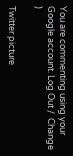You are commenting using your Google account. Log Out /  Change )

Twitter picture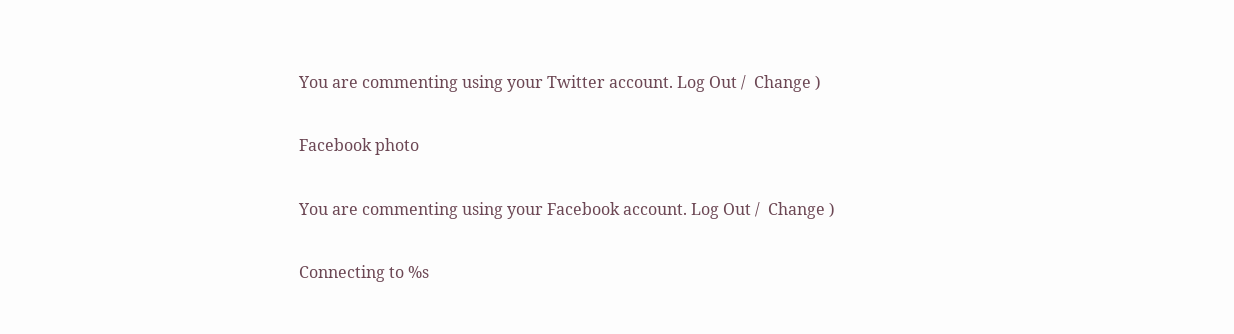You are commenting using your Twitter account. Log Out /  Change )

Facebook photo

You are commenting using your Facebook account. Log Out /  Change )

Connecting to %s